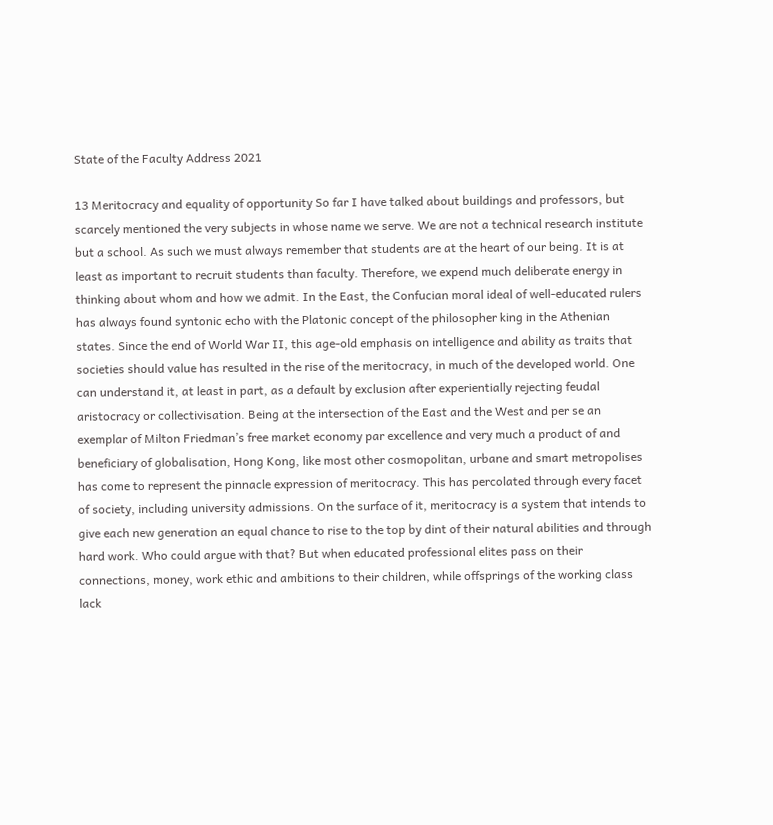State of the Faculty Address 2021

13 Meritocracy and equality of opportunity So far I have talked about buildings and professors, but scarcely mentioned the very subjects in whose name we serve. We are not a technical research institute but a school. As such we must always remember that students are at the heart of our being. It is at least as important to recruit students than faculty. Therefore, we expend much deliberate energy in thinking about whom and how we admit. In the East, the Confucian moral ideal of well-educated rulers has always found syntonic echo with the Platonic concept of the philosopher king in the Athenian states. Since the end of World War II, this age-old emphasis on intelligence and ability as traits that societies should value has resulted in the rise of the meritocracy, in much of the developed world. One can understand it, at least in part, as a default by exclusion after experientially rejecting feudal aristocracy or collectivisation. Being at the intersection of the East and the West and per se an exemplar of Milton Friedman’s free market economy par excellence and very much a product of and beneficiary of globalisation, Hong Kong, like most other cosmopolitan, urbane and smart metropolises has come to represent the pinnacle expression of meritocracy. This has percolated through every facet of society, including university admissions. On the surface of it, meritocracy is a system that intends to give each new generation an equal chance to rise to the top by dint of their natural abilities and through hard work. Who could argue with that? But when educated professional elites pass on their connections, money, work ethic and ambitions to their children, while offsprings of the working class lack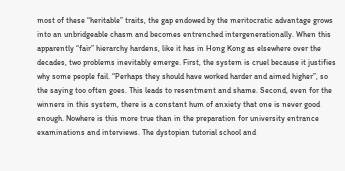most of these “heritable” traits, the gap endowed by the meritocratic advantage grows into an unbridgeable chasm and becomes entrenched intergenerationally. When this apparently “fair” hierarchy hardens, like it has in Hong Kong as elsewhere over the decades, two problems inevitably emerge. First, the system is cruel because it justifies why some people fail. “Perhaps they should have worked harder and aimed higher”, so the saying too often goes. This leads to resentment and shame. Second, even for the winners in this system, there is a constant hum of anxiety that one is never good enough. Nowhere is this more true than in the preparation for university entrance examinations and interviews. The dystopian tutorial school and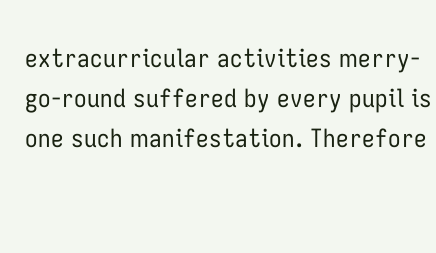extracurricular activities merry-go-round suffered by every pupil is one such manifestation. Therefore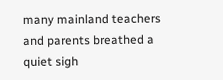many mainland teachers and parents breathed a quiet sigh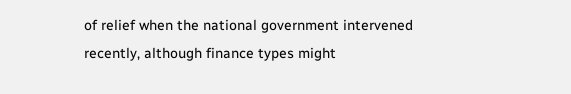of relief when the national government intervened recently, although finance types might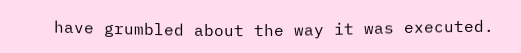have grumbled about the way it was executed.